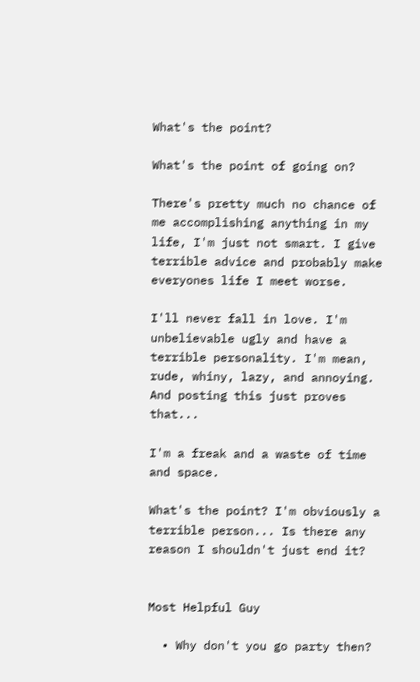What's the point?

What's the point of going on?

There's pretty much no chance of me accomplishing anything in my life, I'm just not smart. I give terrible advice and probably make everyones life I meet worse.

I'll never fall in love. I'm unbelievable ugly and have a terrible personality. I'm mean, rude, whiny, lazy, and annoying. And posting this just proves that...

I'm a freak and a waste of time and space.

What's the point? I'm obviously a terrible person... Is there any reason I shouldn't just end it?


Most Helpful Guy

  • Why don't you go party then?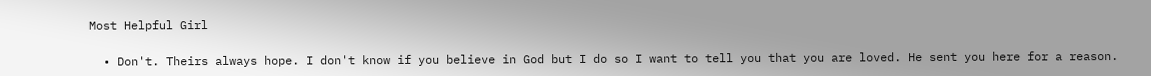Most Helpful Girl

  • Don't. Theirs always hope. I don't know if you believe in God but I do so I want to tell you that you are loved. He sent you here for a reason.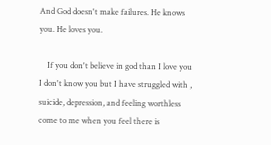And God doesn't make failures. He knows you. He loves you.

    If you don't believe in god than I love you I don't know you but I have struggled with , suicide, depression, and feeling worthless come to me when you feel there is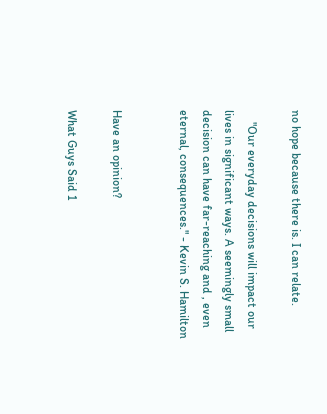no hope because there is. I can relate.

    "Our everyday decisions will impact our lives in significant ways. A seemingly small decision can have far-reaching and , even eternal, consequences." - Kevin S. Hamilton


Have an opinion?

What Guys Said 1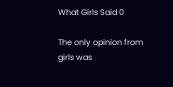What Girls Said 0

The only opinion from girls was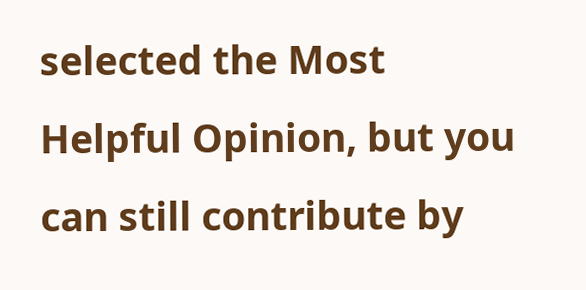selected the Most Helpful Opinion, but you can still contribute by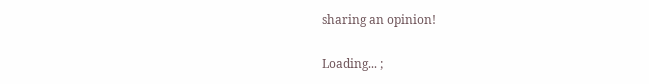sharing an opinion!

Loading... ;